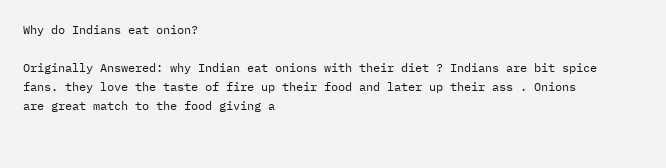Why do Indians eat onion?

Originally Answered: why Indian eat onions with their diet ? Indians are bit spice fans. they love the taste of fire up their food and later up their ass . Onions are great match to the food giving a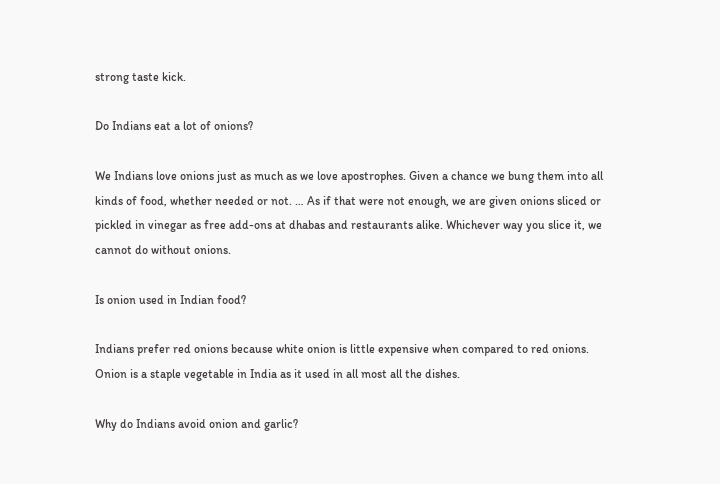strong taste kick.

Do Indians eat a lot of onions?

We Indians love onions just as much as we love apostrophes. Given a chance we bung them into all kinds of food, whether needed or not. … As if that were not enough, we are given onions sliced or pickled in vinegar as free add-ons at dhabas and restaurants alike. Whichever way you slice it, we cannot do without onions.

Is onion used in Indian food?

Indians prefer red onions because white onion is little expensive when compared to red onions. Onion is a staple vegetable in India as it used in all most all the dishes.

Why do Indians avoid onion and garlic?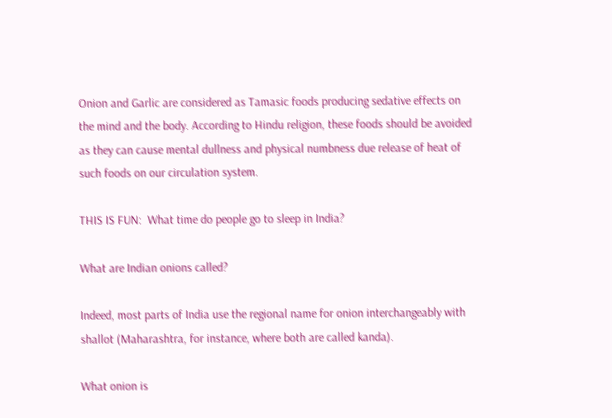Onion and Garlic are considered as Tamasic foods producing sedative effects on the mind and the body. According to Hindu religion, these foods should be avoided as they can cause mental dullness and physical numbness due release of heat of such foods on our circulation system.

THIS IS FUN:  What time do people go to sleep in India?

What are Indian onions called?

Indeed, most parts of India use the regional name for onion interchangeably with shallot (Maharashtra, for instance, where both are called kanda).

What onion is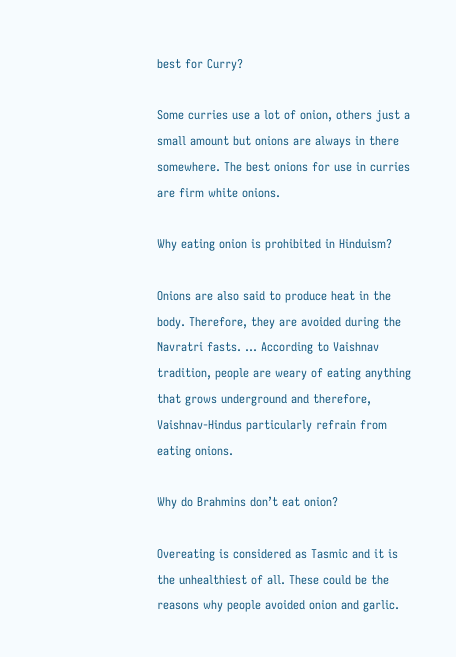best for Curry?

Some curries use a lot of onion, others just a small amount but onions are always in there somewhere. The best onions for use in curries are firm white onions.

Why eating onion is prohibited in Hinduism?

Onions are also said to produce heat in the body. Therefore, they are avoided during the Navratri fasts. … According to Vaishnav tradition, people are weary of eating anything that grows underground and therefore, Vaishnav-Hindus particularly refrain from eating onions.

Why do Brahmins don’t eat onion?

Overeating is considered as Tasmic and it is the unhealthiest of all. These could be the reasons why people avoided onion and garlic.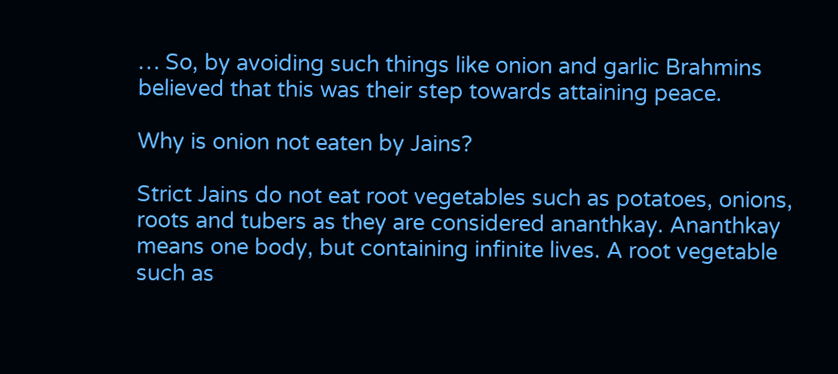… So, by avoiding such things like onion and garlic Brahmins believed that this was their step towards attaining peace.

Why is onion not eaten by Jains?

Strict Jains do not eat root vegetables such as potatoes, onions, roots and tubers as they are considered ananthkay. Ananthkay means one body, but containing infinite lives. A root vegetable such as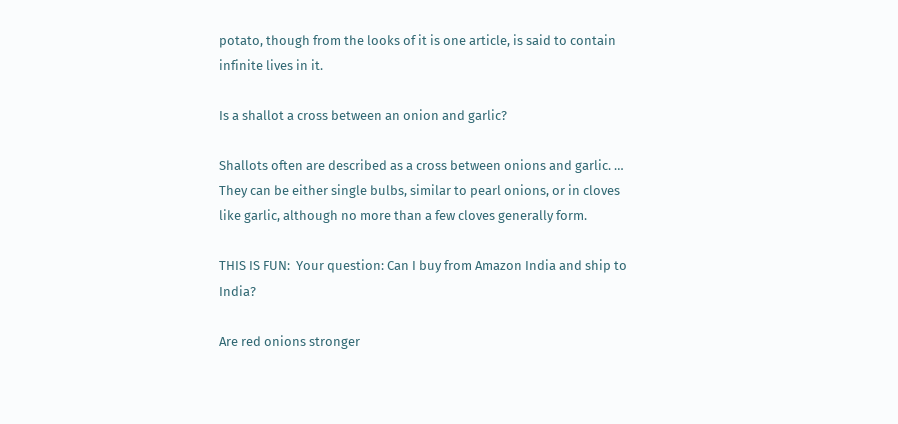potato, though from the looks of it is one article, is said to contain infinite lives in it.

Is a shallot a cross between an onion and garlic?

Shallots often are described as a cross between onions and garlic. … They can be either single bulbs, similar to pearl onions, or in cloves like garlic, although no more than a few cloves generally form.

THIS IS FUN:  Your question: Can I buy from Amazon India and ship to India?

Are red onions stronger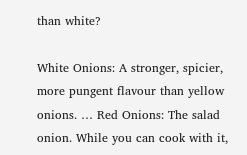than white?

White Onions: A stronger, spicier, more pungent flavour than yellow onions. … Red Onions: The salad onion. While you can cook with it,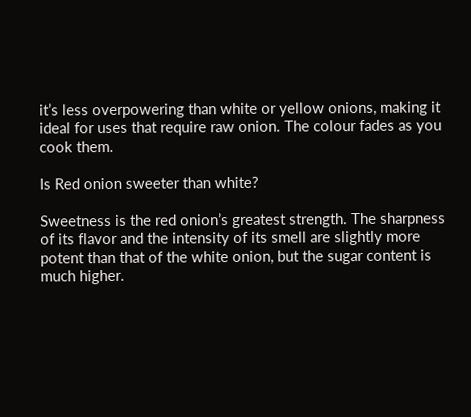it’s less overpowering than white or yellow onions, making it ideal for uses that require raw onion. The colour fades as you cook them.

Is Red onion sweeter than white?

Sweetness is the red onion’s greatest strength. The sharpness of its flavor and the intensity of its smell are slightly more potent than that of the white onion, but the sugar content is much higher.